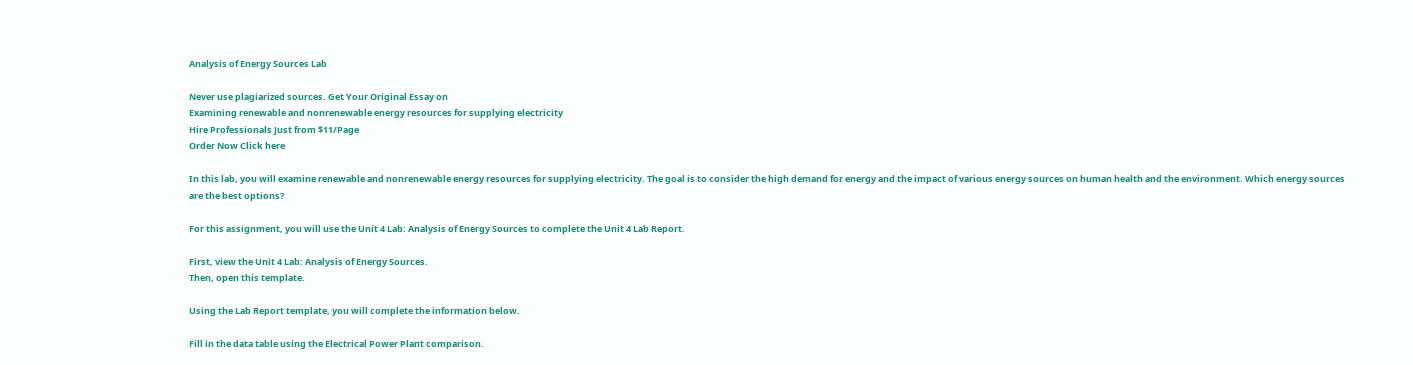Analysis of Energy Sources Lab

Never use plagiarized sources. Get Your Original Essay on
Examining renewable and nonrenewable energy resources for supplying electricity
Hire Professionals Just from $11/Page
Order Now Click here

In this lab, you will examine renewable and nonrenewable energy resources for supplying electricity. The goal is to consider the high demand for energy and the impact of various energy sources on human health and the environment. Which energy sources are the best options?

For this assignment, you will use the Unit 4 Lab: Analysis of Energy Sources to complete the Unit 4 Lab Report.

First, view the Unit 4 Lab: Analysis of Energy Sources.
Then, open this template.

Using the Lab Report template, you will complete the information below.

Fill in the data table using the Electrical Power Plant comparison.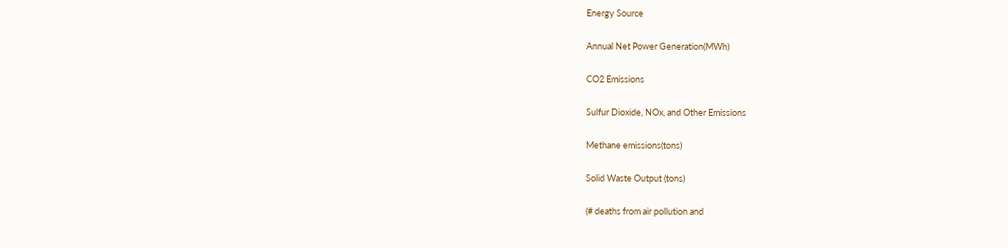Energy Source


Annual Net Power Generation(MWh)


CO2 Emissions


Sulfur Dioxide, NOx, and Other Emissions


Methane emissions(tons)


Solid Waste Output (tons)


(# deaths from air pollution and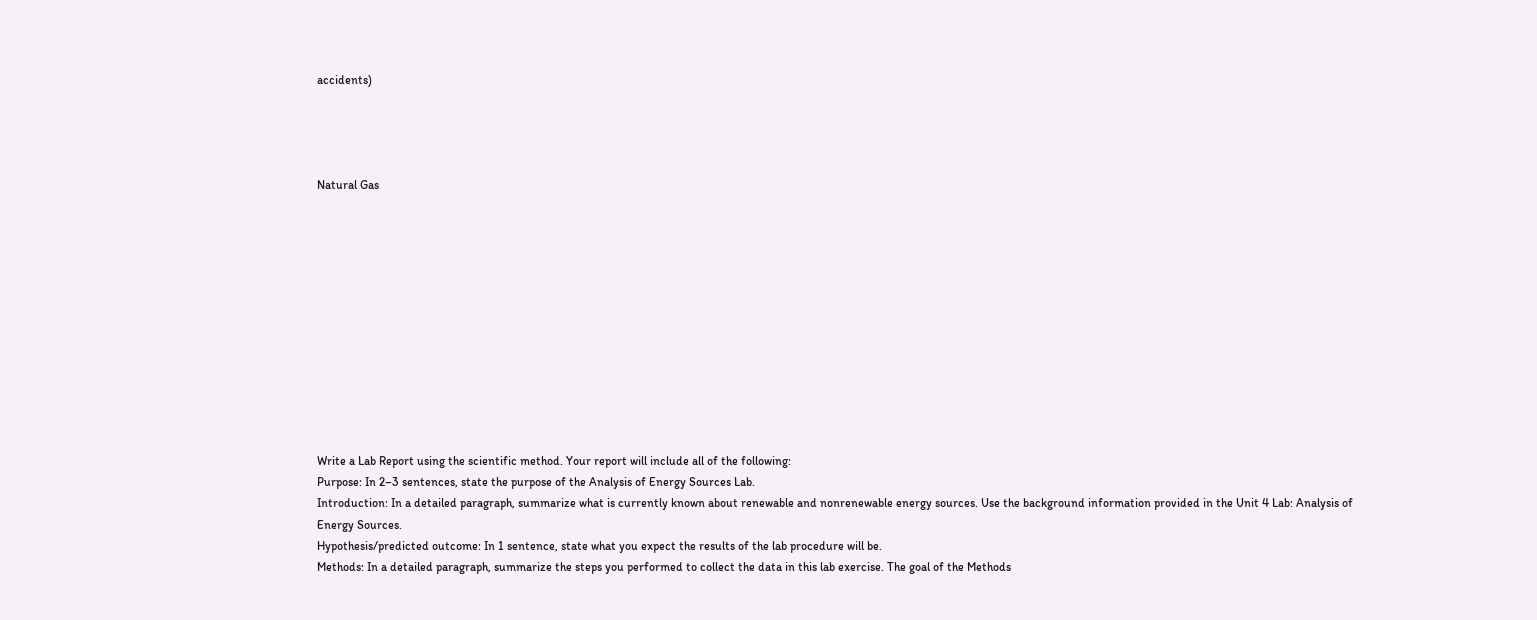accidents)




Natural Gas












Write a Lab Report using the scientific method. Your report will include all of the following:
Purpose: In 2–3 sentences, state the purpose of the Analysis of Energy Sources Lab.
Introduction: In a detailed paragraph, summarize what is currently known about renewable and nonrenewable energy sources. Use the background information provided in the Unit 4 Lab: Analysis of Energy Sources.
Hypothesis/predicted outcome: In 1 sentence, state what you expect the results of the lab procedure will be.
Methods: In a detailed paragraph, summarize the steps you performed to collect the data in this lab exercise. The goal of the Methods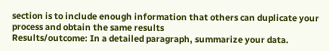section is to include enough information that others can duplicate your process and obtain the same results
Results/outcome: In a detailed paragraph, summarize your data.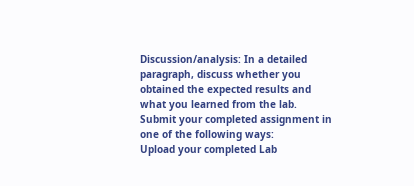Discussion/analysis: In a detailed paragraph, discuss whether you obtained the expected results and what you learned from the lab.
Submit your completed assignment in one of the following ways:
Upload your completed Lab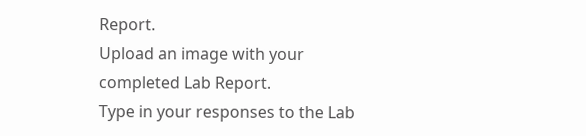Report.
Upload an image with your completed Lab Report.
Type in your responses to the Lab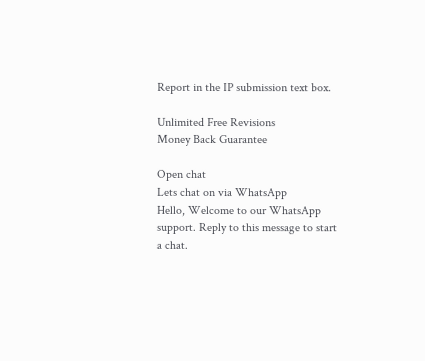Report in the IP submission text box.

Unlimited Free Revisions
Money Back Guarantee

Open chat
Lets chat on via WhatsApp
Hello, Welcome to our WhatsApp support. Reply to this message to start a chat.